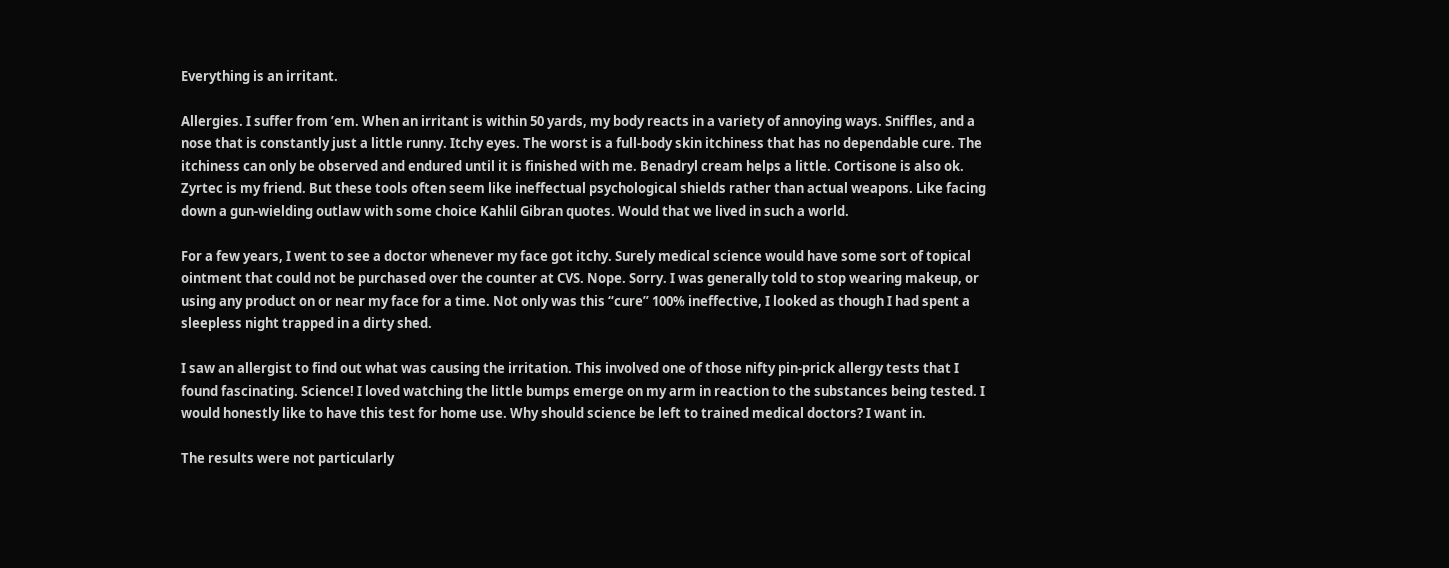Everything is an irritant.

Allergies. I suffer from ’em. When an irritant is within 50 yards, my body reacts in a variety of annoying ways. Sniffles, and a nose that is constantly just a little runny. Itchy eyes. The worst is a full-body skin itchiness that has no dependable cure. The itchiness can only be observed and endured until it is finished with me. Benadryl cream helps a little. Cortisone is also ok. Zyrtec is my friend. But these tools often seem like ineffectual psychological shields rather than actual weapons. Like facing down a gun-wielding outlaw with some choice Kahlil Gibran quotes. Would that we lived in such a world.

For a few years, I went to see a doctor whenever my face got itchy. Surely medical science would have some sort of topical ointment that could not be purchased over the counter at CVS. Nope. Sorry. I was generally told to stop wearing makeup, or using any product on or near my face for a time. Not only was this “cure” 100% ineffective, I looked as though I had spent a sleepless night trapped in a dirty shed.

I saw an allergist to find out what was causing the irritation. This involved one of those nifty pin-prick allergy tests that I found fascinating. Science! I loved watching the little bumps emerge on my arm in reaction to the substances being tested. I would honestly like to have this test for home use. Why should science be left to trained medical doctors? I want in.

The results were not particularly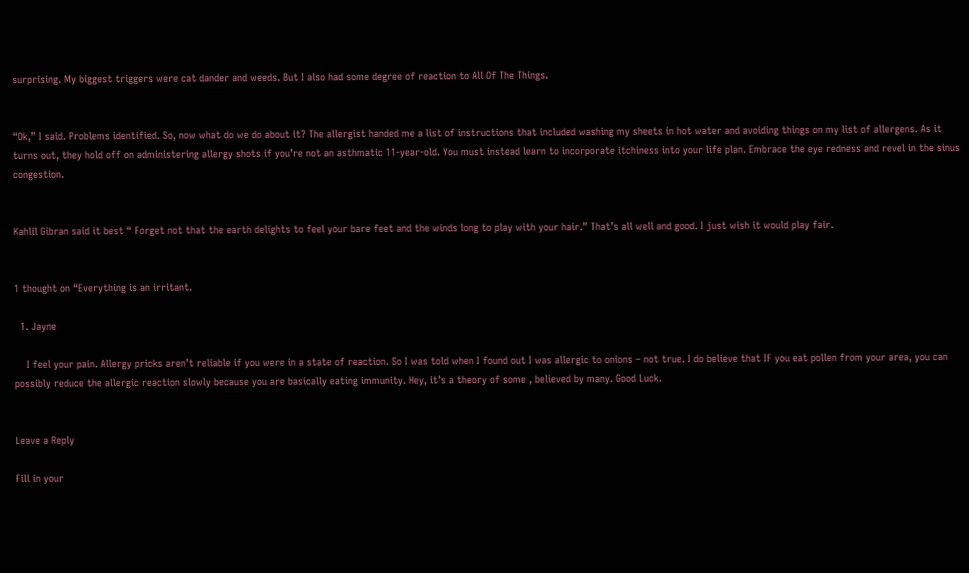surprising. My biggest triggers were cat dander and weeds. But I also had some degree of reaction to All Of The Things.


“Ok,” I said. Problems identified. So, now what do we do about it? The allergist handed me a list of instructions that included washing my sheets in hot water and avoiding things on my list of allergens. As it turns out, they hold off on administering allergy shots if you’re not an asthmatic 11-year-old. You must instead learn to incorporate itchiness into your life plan. Embrace the eye redness and revel in the sinus congestion.


Kahlil Gibran said it best “ Forget not that the earth delights to feel your bare feet and the winds long to play with your hair.” That’s all well and good. I just wish it would play fair.


1 thought on “Everything is an irritant.

  1. Jayne

    I feel your pain. Allergy pricks aren’t reliable if you were in a state of reaction. So I was told when I found out I was allergic to onions – not true. I do believe that IF you eat pollen from your area, you can possibly reduce the allergic reaction slowly because you are basically eating immunity. Hey, it’s a theory of some , believed by many. Good Luck.


Leave a Reply

Fill in your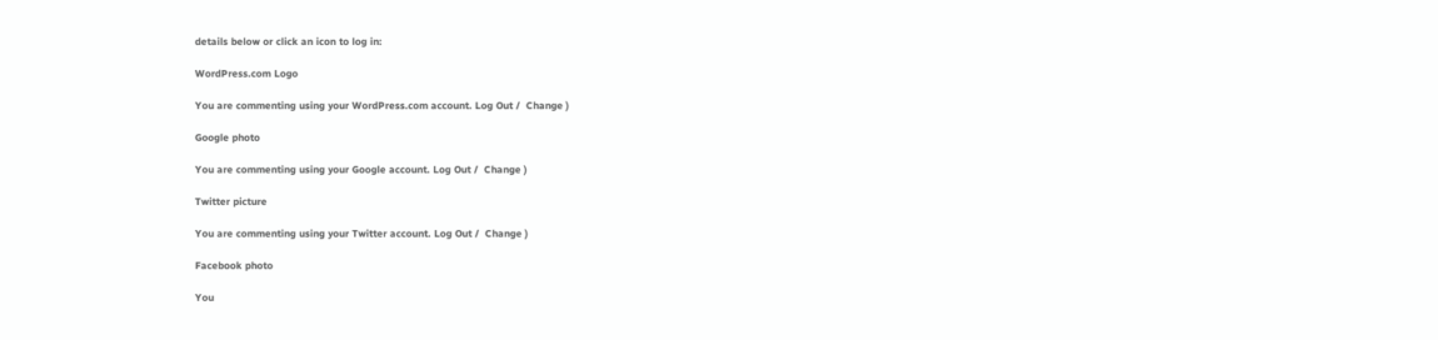details below or click an icon to log in:

WordPress.com Logo

You are commenting using your WordPress.com account. Log Out /  Change )

Google photo

You are commenting using your Google account. Log Out /  Change )

Twitter picture

You are commenting using your Twitter account. Log Out /  Change )

Facebook photo

You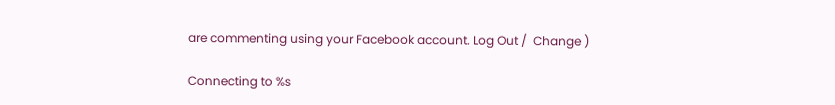are commenting using your Facebook account. Log Out /  Change )

Connecting to %s